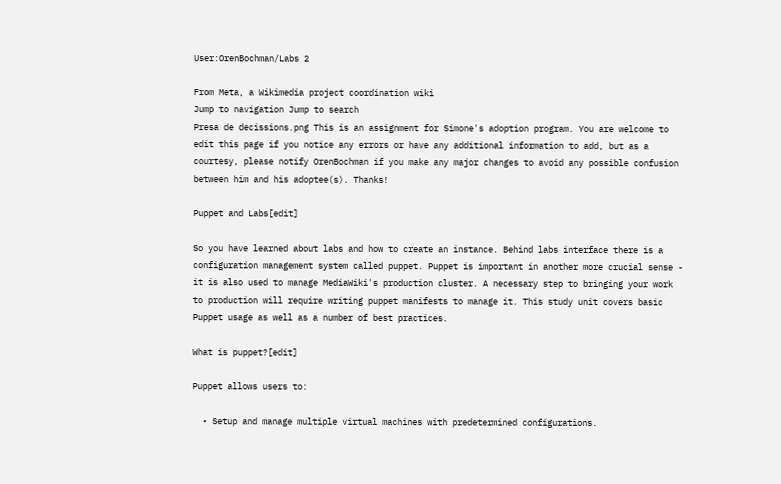User:OrenBochman/Labs 2

From Meta, a Wikimedia project coordination wiki
Jump to navigation Jump to search
Presa de decissions.png This is an assignment for Simone's adoption program. You are welcome to edit this page if you notice any errors or have any additional information to add, but as a courtesy, please notify OrenBochman if you make any major changes to avoid any possible confusion between him and his adoptee(s). Thanks!

Puppet and Labs[edit]

So you have learned about labs and how to create an instance. Behind labs interface there is a configuration management system called puppet. Puppet is important in another more crucial sense - it is also used to manage MediaWiki's production cluster. A necessary step to bringing your work to production will require writing puppet manifests to manage it. This study unit covers basic Puppet usage as well as a number of best practices.

What is puppet?[edit]

Puppet allows users to:

  • Setup and manage multiple virtual machines with predetermined configurations.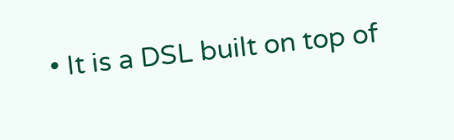• It is a DSL built on top of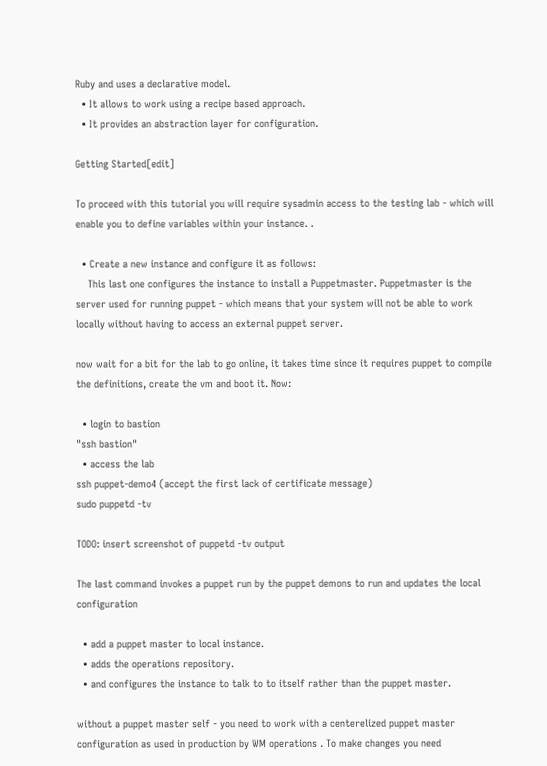Ruby and uses a declarative model.
  • It allows to work using a recipe based approach.
  • It provides an abstraction layer for configuration.

Getting Started[edit]

To proceed with this tutorial you will require sysadmin access to the testing lab - which will enable you to define variables within your instance. .

  • Create a new instance and configure it as follows:
    This last one configures the instance to install a Puppetmaster. Puppetmaster is the server used for running puppet - which means that your system will not be able to work locally without having to access an external puppet server.

now wait for a bit for the lab to go online, it takes time since it requires puppet to compile the definitions, create the vm and boot it. Now:

  • login to bastion
"ssh bastion"
  • access the lab
ssh puppet-demo4 (accept the first lack of certificate message)
sudo puppetd -tv

TODO: insert screenshot of puppetd -tv output

The last command invokes a puppet run by the puppet demons to run and updates the local configuration

  • add a puppet master to local instance.
  • adds the operations repository.
  • and configures the instance to talk to to itself rather than the puppet master.

without a puppet master self - you need to work with a centerelized puppet master configuration as used in production by WM operations . To make changes you need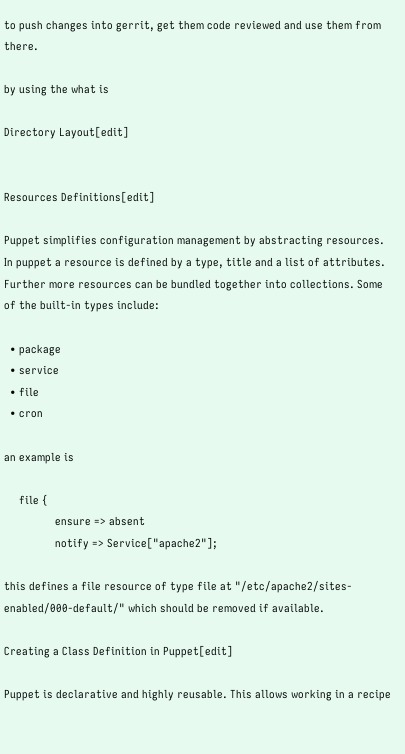to push changes into gerrit, get them code reviewed and use them from there.

by using the what is

Directory Layout[edit]


Resources Definitions[edit]

Puppet simplifies configuration management by abstracting resources. In puppet a resource is defined by a type, title and a list of attributes. Further more resources can be bundled together into collections. Some of the built-in types include:

  • package
  • service
  • file
  • cron

an example is

     file {
                 ensure => absent
                 notify => Service["apache2"];

this defines a file resource of type file at "/etc/apache2/sites-enabled/000-default/" which should be removed if available.

Creating a Class Definition in Puppet[edit]

Puppet is declarative and highly reusable. This allows working in a recipe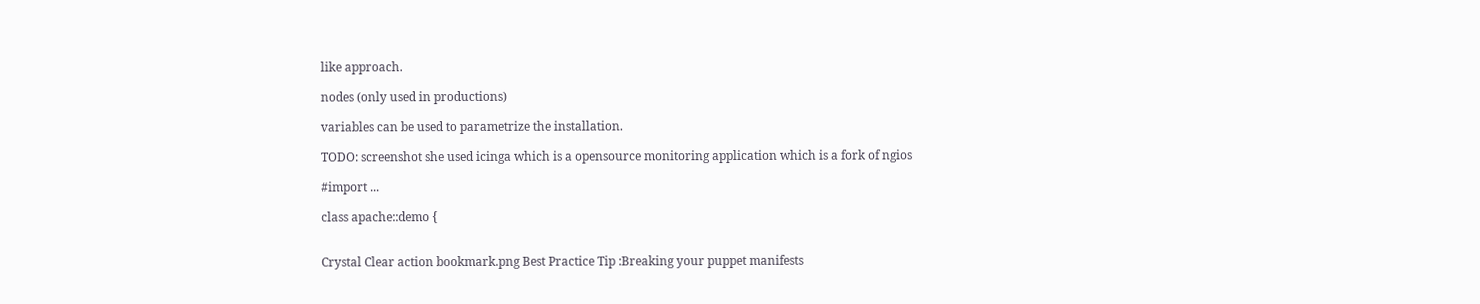like approach.

nodes (only used in productions)

variables can be used to parametrize the installation.

TODO: screenshot she used icinga which is a opensource monitoring application which is a fork of ngios

#import ...

class apache::demo {


Crystal Clear action bookmark.png Best Practice Tip :Breaking your puppet manifests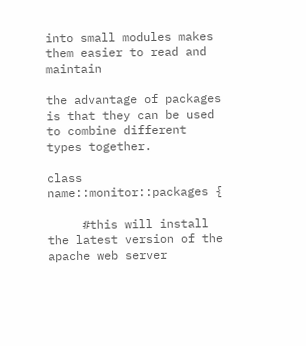into small modules makes them easier to read and maintain

the advantage of packages is that they can be used to combine different types together.

class name::monitor::packages {

     #this will install the latest version of the apache web server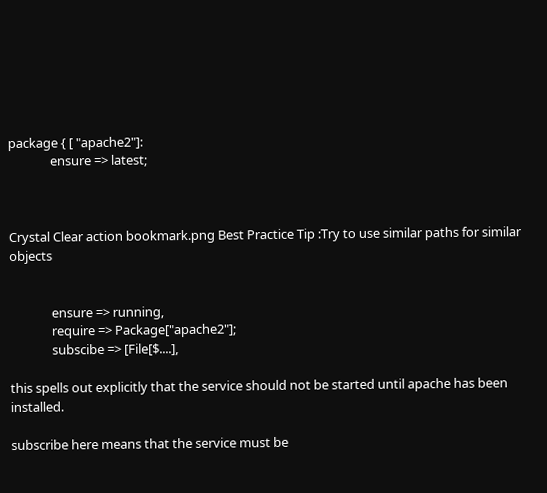package { [ "apache2"]:
              ensure => latest;



Crystal Clear action bookmark.png Best Practice Tip :Try to use similar paths for similar objects


              ensure => running,
              require => Package["apache2"];
              subscibe => [File[$....],

this spells out explicitly that the service should not be started until apache has been installed.

subscribe here means that the service must be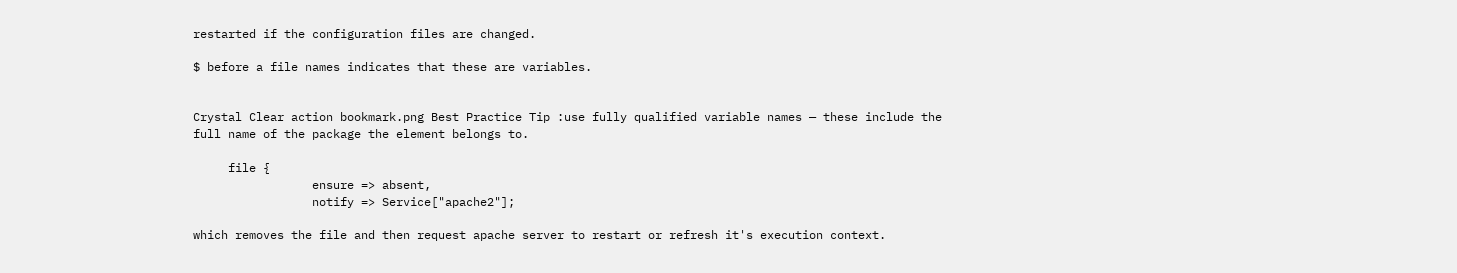restarted if the configuration files are changed.

$ before a file names indicates that these are variables.


Crystal Clear action bookmark.png Best Practice Tip :use fully qualified variable names — these include the full name of the package the element belongs to.

     file {
                 ensure => absent,
                 notify => Service["apache2"];

which removes the file and then request apache server to restart or refresh it's execution context.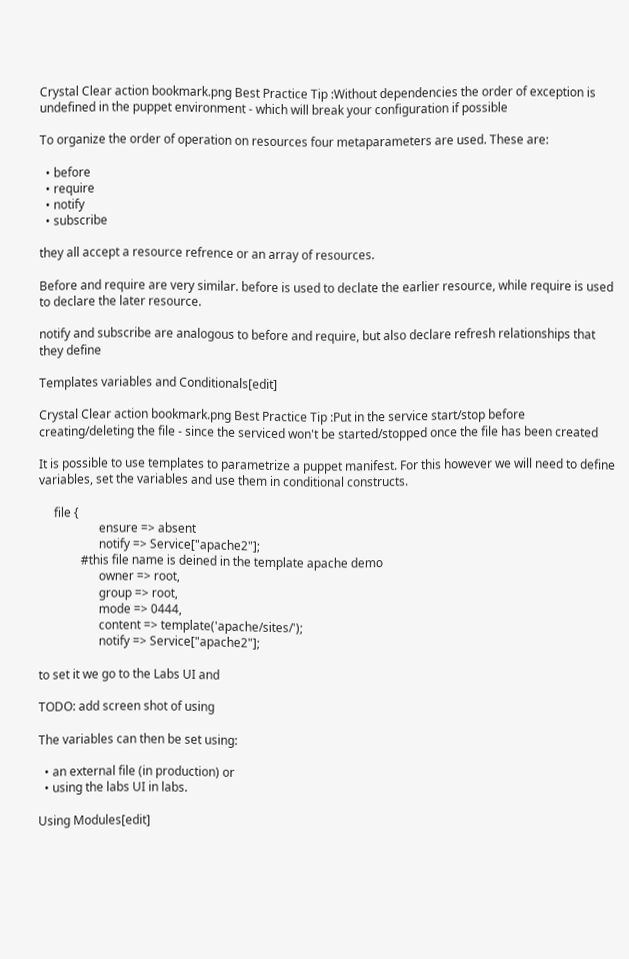Crystal Clear action bookmark.png Best Practice Tip :Without dependencies the order of exception is undefined in the puppet environment - which will break your configuration if possible

To organize the order of operation on resources four metaparameters are used. These are:

  • before
  • require
  • notify
  • subscribe

they all accept a resource refrence or an array of resources.

Before and require are very similar. before is used to declate the earlier resource, while require is used to declare the later resource.

notify and subscribe are analogous to before and require, but also declare refresh relationships that they define

Templates variables and Conditionals[edit]

Crystal Clear action bookmark.png Best Practice Tip :Put in the service start/stop before creating/deleting the file - since the serviced won't be started/stopped once the file has been created

It is possible to use templates to parametrize a puppet manifest. For this however we will need to define variables, set the variables and use them in conditional constructs.

     file {
                    ensure => absent
                    notify => Service["apache2"];
              #this file name is deined in the template apache demo
                    owner => root,
                    group => root,
                    mode => 0444,
                    content => template('apache/sites/');
                    notify => Service["apache2"];

to set it we go to the Labs UI and

TODO: add screen shot of using

The variables can then be set using:

  • an external file (in production) or
  • using the labs UI in labs.

Using Modules[edit]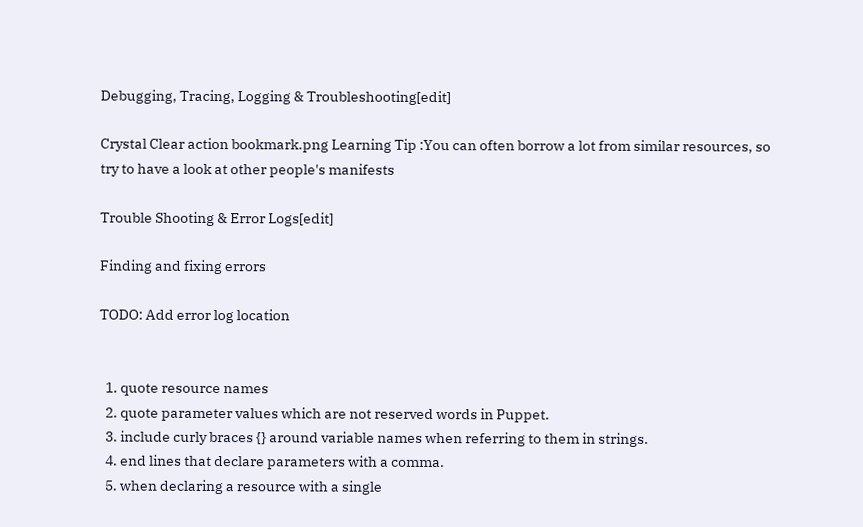Debugging, Tracing, Logging & Troubleshooting[edit]

Crystal Clear action bookmark.png Learning Tip :You can often borrow a lot from similar resources, so try to have a look at other people's manifests

Trouble Shooting & Error Logs[edit]

Finding and fixing errors

TODO: Add error log location


  1. quote resource names
  2. quote parameter values which are not reserved words in Puppet.
  3. include curly braces {} around variable names when referring to them in strings.
  4. end lines that declare parameters with a comma.
  5. when declaring a resource with a single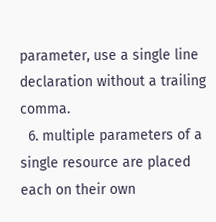parameter, use a single line declaration without a trailing comma.
  6. multiple parameters of a single resource are placed each on their own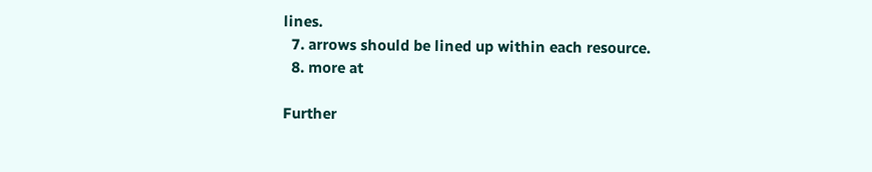lines.
  7. arrows should be lined up within each resource.
  8. more at

Further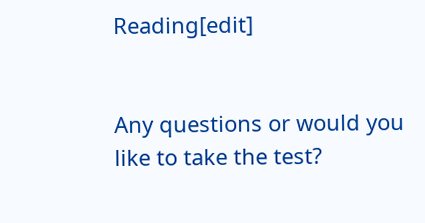Reading[edit]


Any questions or would you like to take the test?